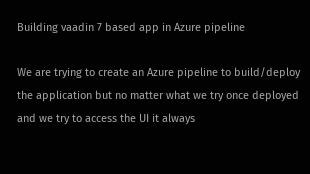Building vaadin 7 based app in Azure pipeline

We are trying to create an Azure pipeline to build/deploy the application but no matter what we try once deployed and we try to access the UI it always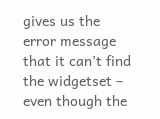gives us the error message that it can’t find the widgetset – even though the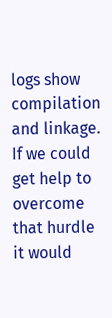logs show compilation and linkage. If we could get help to overcome that hurdle it would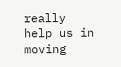really help us in moving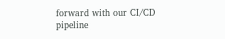forward with our CI/CD pipeline